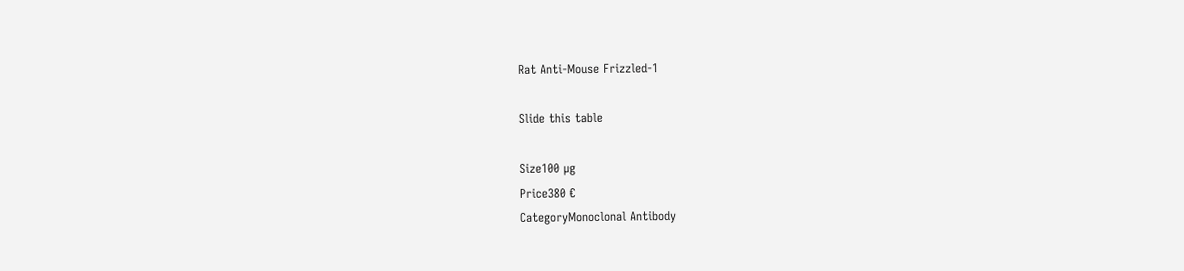Rat Anti-Mouse Frizzled-1

Slide this table

Size100 µg
Price380 €
CategoryMonoclonal Antibody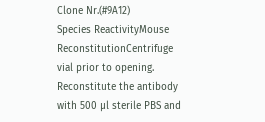Clone Nr.(#9A12)
Species ReactivityMouse
ReconstitutionCentrifuge vial prior to opening. Reconstitute the antibody with 500 µl sterile PBS and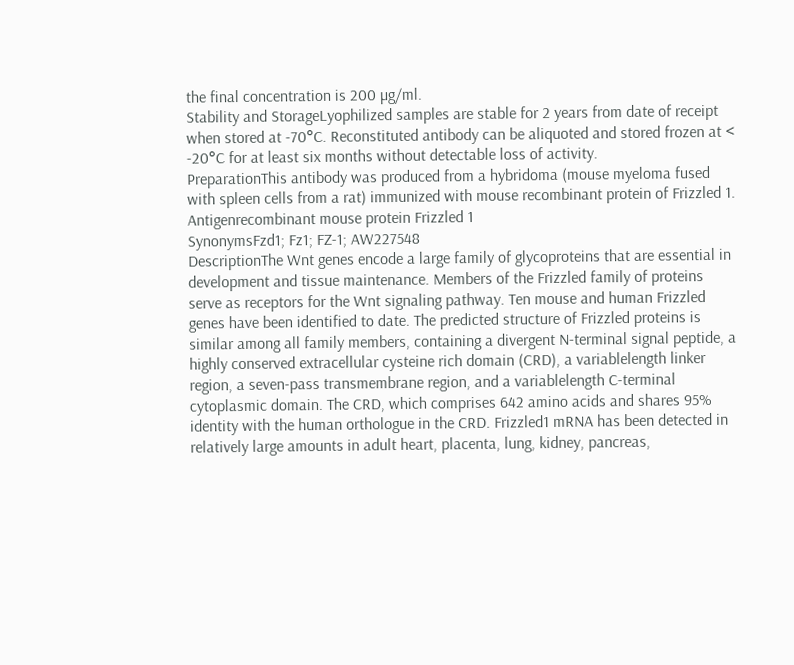the final concentration is 200 µg/ml.
Stability and StorageLyophilized samples are stable for 2 years from date of receipt when stored at -70°C. Reconstituted antibody can be aliquoted and stored frozen at < -20°C for at least six months without detectable loss of activity.
PreparationThis antibody was produced from a hybridoma (mouse myeloma fused with spleen cells from a rat) immunized with mouse recombinant protein of Frizzled 1.
Antigenrecombinant mouse protein Frizzled 1
SynonymsFzd1; Fz1; FZ-1; AW227548
DescriptionThe Wnt genes encode a large family of glycoproteins that are essential in development and tissue maintenance. Members of the Frizzled family of proteins serve as receptors for the Wnt signaling pathway. Ten mouse and human Frizzled genes have been identified to date. The predicted structure of Frizzled proteins is similar among all family members, containing a divergent N-terminal signal peptide, a highly conserved extracellular cysteine rich domain (CRD), a variablelength linker region, a seven-pass transmembrane region, and a variablelength C-terminal cytoplasmic domain. The CRD, which comprises 642 amino acids and shares 95% identity with the human orthologue in the CRD. Frizzled1 mRNA has been detected in relatively large amounts in adult heart, placenta, lung, kidney, pancreas,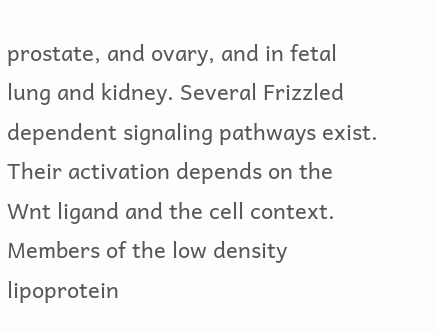prostate, and ovary, and in fetal lung and kidney. Several Frizzled dependent signaling pathways exist. Their activation depends on the Wnt ligand and the cell context. Members of the low density lipoprotein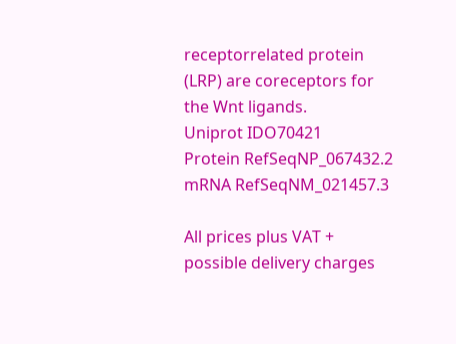receptorrelated protein (LRP) are coreceptors for the Wnt ligands.
Uniprot IDO70421
Protein RefSeqNP_067432.2
mRNA RefSeqNM_021457.3

All prices plus VAT + possible delivery charges